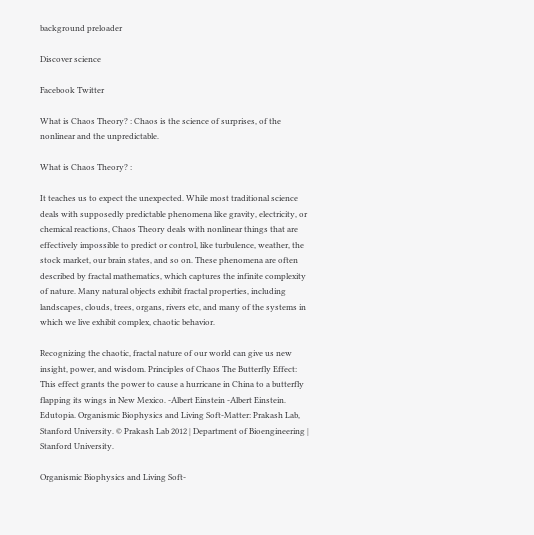background preloader

Discover science

Facebook Twitter

What is Chaos Theory? : Chaos is the science of surprises, of the nonlinear and the unpredictable.

What is Chaos Theory? :

It teaches us to expect the unexpected. While most traditional science deals with supposedly predictable phenomena like gravity, electricity, or chemical reactions, Chaos Theory deals with nonlinear things that are effectively impossible to predict or control, like turbulence, weather, the stock market, our brain states, and so on. These phenomena are often described by fractal mathematics, which captures the infinite complexity of nature. Many natural objects exhibit fractal properties, including landscapes, clouds, trees, organs, rivers etc, and many of the systems in which we live exhibit complex, chaotic behavior.

Recognizing the chaotic, fractal nature of our world can give us new insight, power, and wisdom. Principles of Chaos The Butterfly Effect: This effect grants the power to cause a hurricane in China to a butterfly flapping its wings in New Mexico. -Albert Einstein -Albert Einstein. Edutopia. Organismic Biophysics and Living Soft-Matter: Prakash Lab, Stanford University. © Prakash Lab 2012 | Department of Bioengineering | Stanford University.

Organismic Biophysics and Living Soft-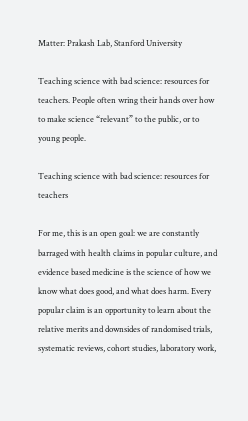Matter: Prakash Lab, Stanford University

Teaching science with bad science: resources for teachers. People often wring their hands over how to make science “relevant” to the public, or to young people.

Teaching science with bad science: resources for teachers

For me, this is an open goal: we are constantly barraged with health claims in popular culture, and evidence based medicine is the science of how we know what does good, and what does harm. Every popular claim is an opportunity to learn about the relative merits and downsides of randomised trials, systematic reviews, cohort studies, laboratory work,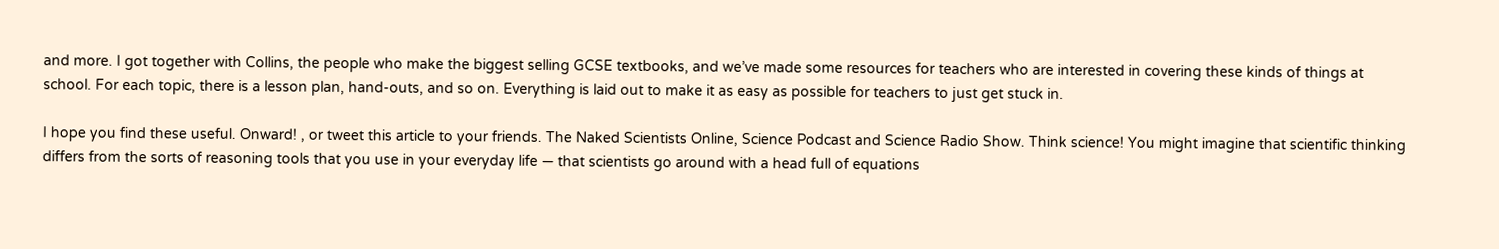and more. I got together with Collins, the people who make the biggest selling GCSE textbooks, and we’ve made some resources for teachers who are interested in covering these kinds of things at school. For each topic, there is a lesson plan, hand-outs, and so on. Everything is laid out to make it as easy as possible for teachers to just get stuck in.

I hope you find these useful. Onward! , or tweet this article to your friends. The Naked Scientists Online, Science Podcast and Science Radio Show. Think science! You might imagine that scientific thinking differs from the sorts of reasoning tools that you use in your everyday life — that scientists go around with a head full of equations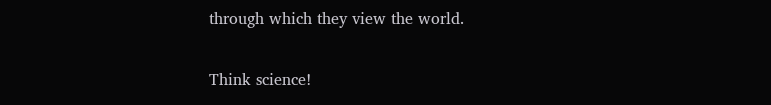through which they view the world.

Think science!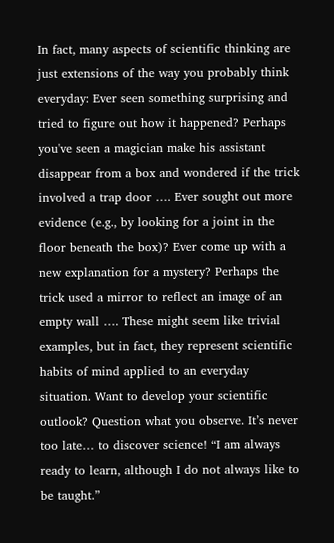In fact, many aspects of scientific thinking are just extensions of the way you probably think everyday: Ever seen something surprising and tried to figure out how it happened? Perhaps you've seen a magician make his assistant disappear from a box and wondered if the trick involved a trap door …. Ever sought out more evidence (e.g., by looking for a joint in the floor beneath the box)? Ever come up with a new explanation for a mystery? Perhaps the trick used a mirror to reflect an image of an empty wall …. These might seem like trivial examples, but in fact, they represent scientific habits of mind applied to an everyday situation. Want to develop your scientific outlook? Question what you observe. It’s never too late… to discover science! “I am always ready to learn, although I do not always like to be taught.”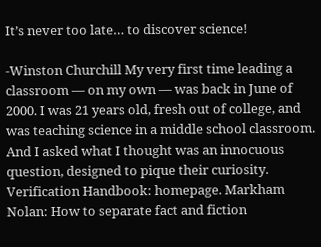It’s never too late… to discover science!

-Winston Churchill My very first time leading a classroom — on my own — was back in June of 2000. I was 21 years old, fresh out of college, and was teaching science in a middle school classroom. And I asked what I thought was an innocuous question, designed to pique their curiosity. Verification Handbook: homepage. Markham Nolan: How to separate fact and fiction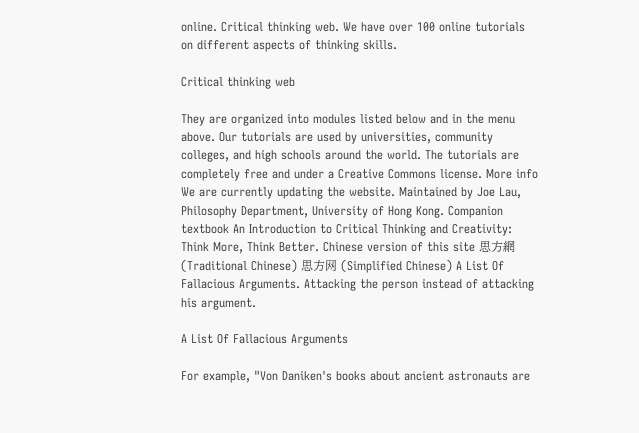online. Critical thinking web. We have over 100 online tutorials on different aspects of thinking skills.

Critical thinking web

They are organized into modules listed below and in the menu above. Our tutorials are used by universities, community colleges, and high schools around the world. The tutorials are completely free and under a Creative Commons license. More info We are currently updating the website. Maintained by Joe Lau, Philosophy Department, University of Hong Kong. Companion textbook An Introduction to Critical Thinking and Creativity: Think More, Think Better. Chinese version of this site 思方網 (Traditional Chinese) 思方网 (Simplified Chinese) A List Of Fallacious Arguments. Attacking the person instead of attacking his argument.

A List Of Fallacious Arguments

For example, "Von Daniken's books about ancient astronauts are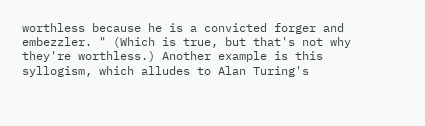worthless because he is a convicted forger and embezzler. " (Which is true, but that's not why they're worthless.) Another example is this syllogism, which alludes to Alan Turing's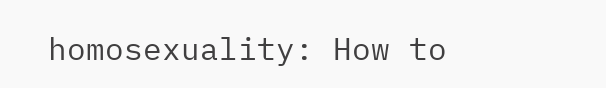homosexuality: How to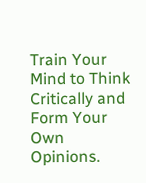Train Your Mind to Think Critically and Form Your Own Opinions.